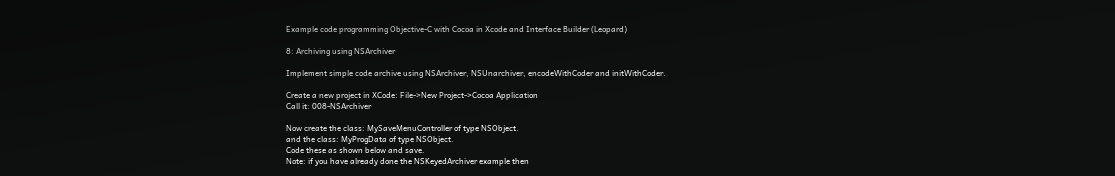Example code programming Objective-C with Cocoa in Xcode and Interface Builder (Leopard)

8: Archiving using NSArchiver

Implement simple code archive using NSArchiver, NSUnarchiver, encodeWithCoder and initWithCoder.

Create a new project in XCode: File->New Project->Cocoa Application
Call it: 008-NSArchiver

Now create the class: MySaveMenuController of type NSObject.
and the class: MyProgData of type NSObject.
Code these as shown below and save.
Note: if you have already done the NSKeyedArchiver example then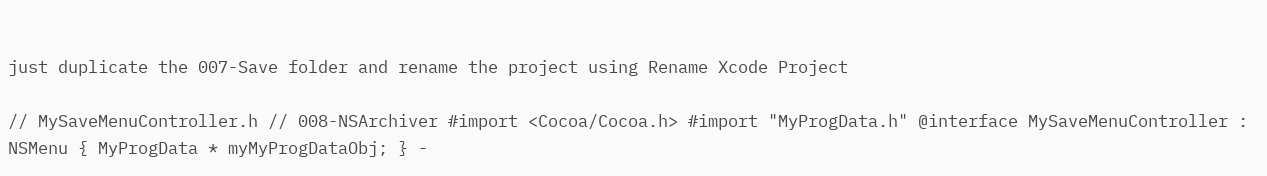just duplicate the 007-Save folder and rename the project using Rename Xcode Project

// MySaveMenuController.h // 008-NSArchiver #import <Cocoa/Cocoa.h> #import "MyProgData.h" @interface MySaveMenuController : NSMenu { MyProgData * myMyProgDataObj; } -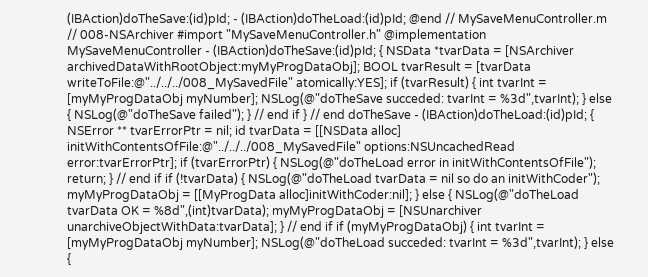(IBAction)doTheSave:(id)pId; - (IBAction)doTheLoad:(id)pId; @end // MySaveMenuController.m // 008-NSArchiver #import "MySaveMenuController.h" @implementation MySaveMenuController - (IBAction)doTheSave:(id)pId; { NSData *tvarData = [NSArchiver archivedDataWithRootObject:myMyProgDataObj]; BOOL tvarResult = [tvarData writeToFile:@"../../../008_MySavedFile" atomically:YES]; if (tvarResult) { int tvarInt = [myMyProgDataObj myNumber]; NSLog(@"doTheSave succeded: tvarInt = %3d",tvarInt); } else { NSLog(@"doTheSave failed"); } // end if } // end doTheSave - (IBAction)doTheLoad:(id)pId; { NSError ** tvarErrorPtr = nil; id tvarData = [[NSData alloc] initWithContentsOfFile:@"../../../008_MySavedFile" options:NSUncachedRead error:tvarErrorPtr]; if (tvarErrorPtr) { NSLog(@"doTheLoad error in initWithContentsOfFile"); return; } // end if if (!tvarData) { NSLog(@"doTheLoad tvarData = nil so do an initWithCoder"); myMyProgDataObj = [[MyProgData alloc]initWithCoder:nil]; } else { NSLog(@"doTheLoad tvarData OK = %8d",(int)tvarData); myMyProgDataObj = [NSUnarchiver unarchiveObjectWithData:tvarData]; } // end if if (myMyProgDataObj) { int tvarInt = [myMyProgDataObj myNumber]; NSLog(@"doTheLoad succeded: tvarInt = %3d",tvarInt); } else {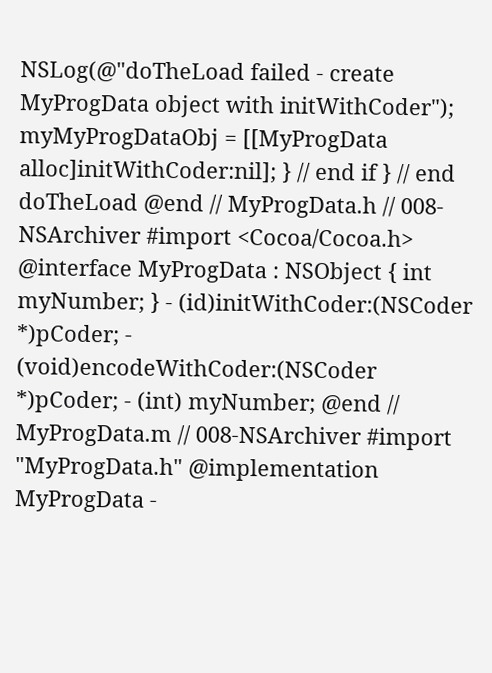NSLog(@"doTheLoad failed - create MyProgData object with initWithCoder"); myMyProgDataObj = [[MyProgData alloc]initWithCoder:nil]; } // end if } // end doTheLoad @end // MyProgData.h // 008-NSArchiver #import <Cocoa/Cocoa.h> @interface MyProgData : NSObject { int myNumber; } - (id)initWithCoder:(NSCoder *)pCoder; - (void)encodeWithCoder:(NSCoder *)pCoder; - (int) myNumber; @end // MyProgData.m // 008-NSArchiver #import "MyProgData.h" @implementation MyProgData -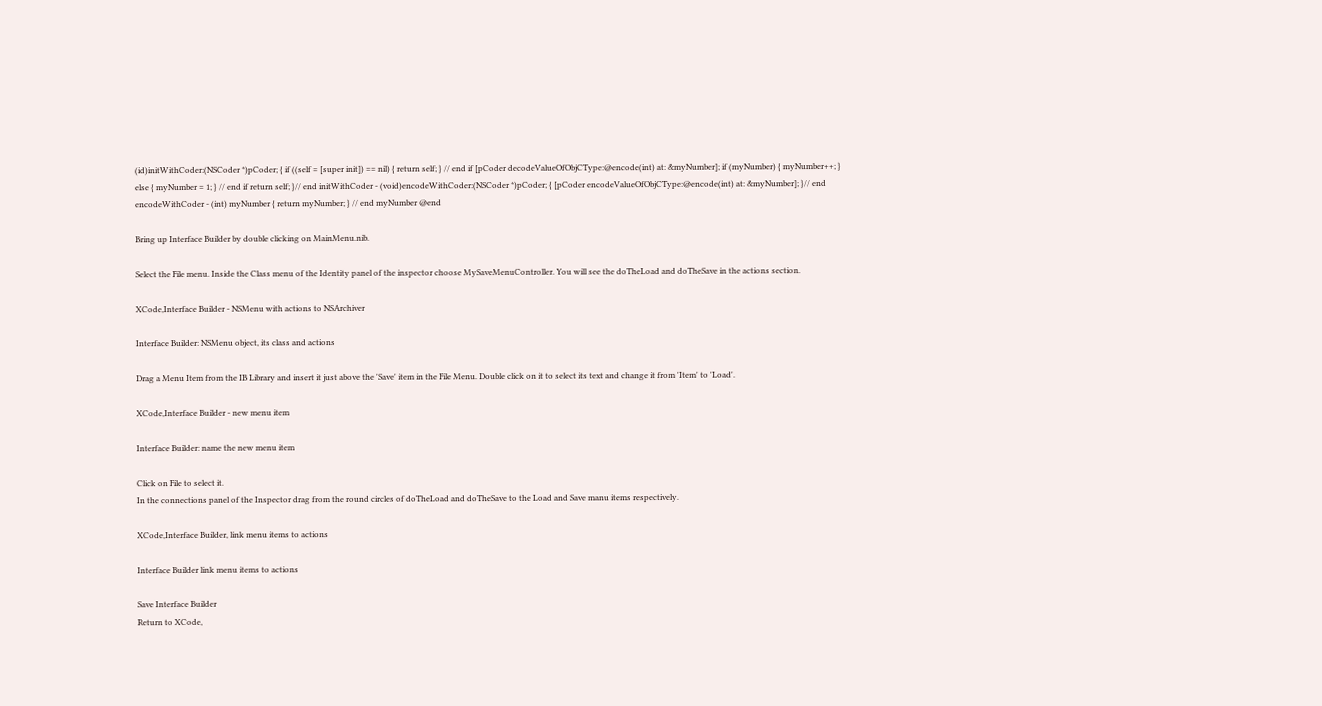(id)initWithCoder:(NSCoder *)pCoder; { if ((self = [super init]) == nil) { return self; } // end if [pCoder decodeValueOfObjCType:@encode(int) at: &myNumber]; if (myNumber) { myNumber++; } else { myNumber = 1; } // end if return self; }// end initWithCoder - (void)encodeWithCoder:(NSCoder *)pCoder; { [pCoder encodeValueOfObjCType:@encode(int) at: &myNumber]; }// end encodeWithCoder - (int) myNumber { return myNumber; } // end myNumber @end

Bring up Interface Builder by double clicking on MainMenu.nib.

Select the File menu. Inside the Class menu of the Identity panel of the inspector choose MySaveMenuController. You will see the doTheLoad and doTheSave in the actions section.

XCode,Interface Builder - NSMenu with actions to NSArchiver

Interface Builder: NSMenu object, its class and actions

Drag a Menu Item from the IB Library and insert it just above the 'Save' item in the File Menu. Double click on it to select its text and change it from 'Item' to 'Load'.

XCode,Interface Builder - new menu item

Interface Builder: name the new menu item

Click on File to select it.
In the connections panel of the Inspector drag from the round circles of doTheLoad and doTheSave to the Load and Save manu items respectively.

XCode,Interface Builder, link menu items to actions

Interface Builder link menu items to actions

Save Interface Builder
Return to XCode,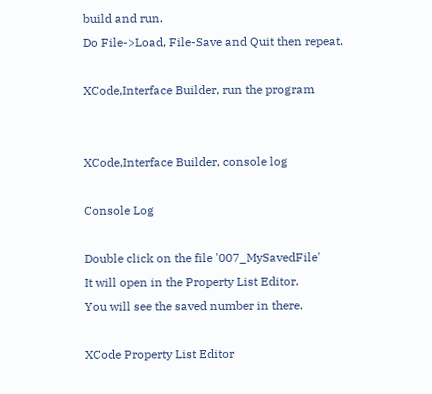build and run.
Do File->Load, File-Save and Quit then repeat.

XCode,Interface Builder, run the program


XCode,Interface Builder, console log

Console Log

Double click on the file '007_MySavedFile'
It will open in the Property List Editor.
You will see the saved number in there.

XCode Property List Editor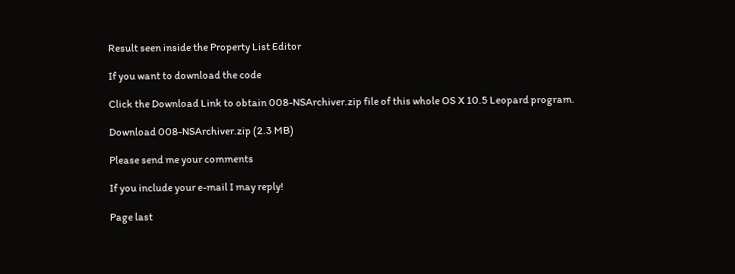Result seen inside the Property List Editor

If you want to download the code

Click the Download Link to obtain 008-NSArchiver.zip file of this whole OS X 10.5 Leopard program.

Download 008-NSArchiver.zip (2.3 MB)

Please send me your comments

If you include your e-mail I may reply!

Page last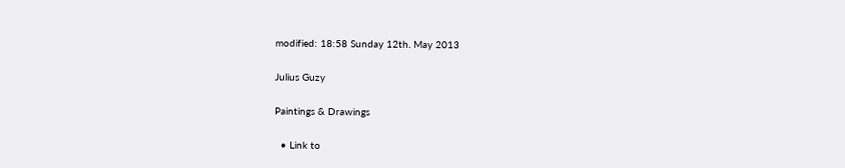modified: 18:58 Sunday 12th. May 2013

Julius Guzy

Paintings & Drawings

  • Link to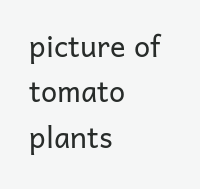picture of tomato plants